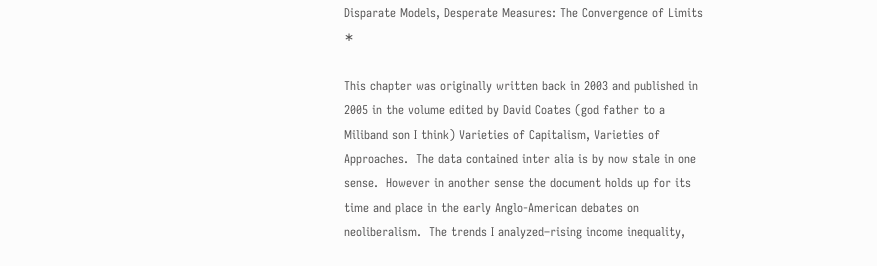Disparate Models, Desperate Measures: The Convergence of Limits ∗

This chapter was originally written back in 2003 and published in 2005 in the volume edited by David Coates (god father to a Miliband son I think) Varieties of Capitalism, Varieties of Approaches.  The data contained inter alia is by now stale in one sense.  However in another sense the document holds up for its time and place in the early Anglo-American debates on neoliberalism.  The trends I analyzed–rising income inequality,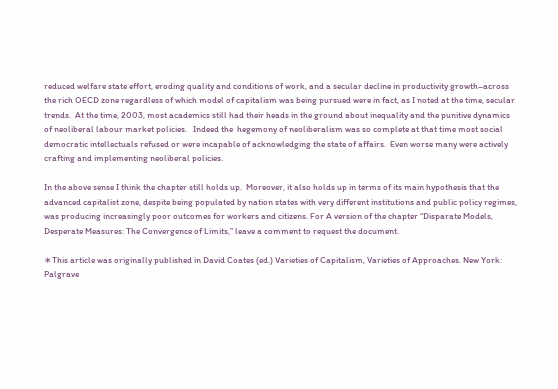reduced welfare state effort, eroding quality and conditions of work, and a secular decline in productivity growth–across the rich OECD zone regardless of which model of capitalism was being pursued were in fact, as I noted at the time, secular trends.  At the time, 2003, most academics still had their heads in the ground about inequality and the punitive dynamics of neoliberal labour market policies.   Indeed the  hegemony of neoliberalism was so complete at that time most social democratic intellectuals refused or were incapable of acknowledging the state of affairs.  Even worse many were actively crafting and implementing neoliberal policies.

In the above sense I think the chapter still holds up.  Moreover, it also holds up in terms of its main hypothesis that the advanced capitalist zone, despite being populated by nation states with very different institutions and public policy regimes, was producing increasingly poor outcomes for workers and citizens. For A version of the chapter “Disparate Models, Desperate Measures: The Convergence of Limits,” leave a comment to request the document.

∗This article was originally published in David Coates (ed.) Varieties of Capitalism, Varieties of Approaches. New York: Palgrave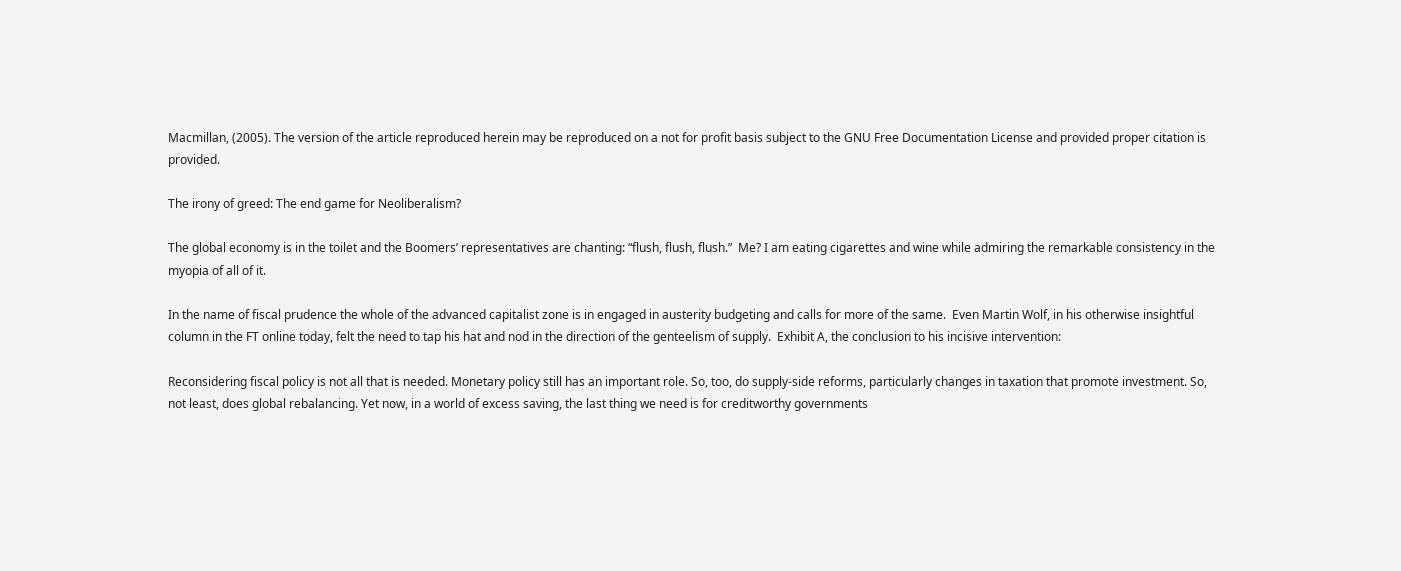Macmillan, (2005). The version of the article reproduced herein may be reproduced on a not for profit basis subject to the GNU Free Documentation License and provided proper citation is provided.

The irony of greed: The end game for Neoliberalism?

The global economy is in the toilet and the Boomers’ representatives are chanting: “flush, flush, flush.”  Me? I am eating cigarettes and wine while admiring the remarkable consistency in the myopia of all of it.

In the name of fiscal prudence the whole of the advanced capitalist zone is in engaged in austerity budgeting and calls for more of the same.  Even Martin Wolf, in his otherwise insightful column in the FT online today, felt the need to tap his hat and nod in the direction of the genteelism of supply.  Exhibit A, the conclusion to his incisive intervention:

Reconsidering fiscal policy is not all that is needed. Monetary policy still has an important role. So, too, do supply-side reforms, particularly changes in taxation that promote investment. So, not least, does global rebalancing. Yet now, in a world of excess saving, the last thing we need is for creditworthy governments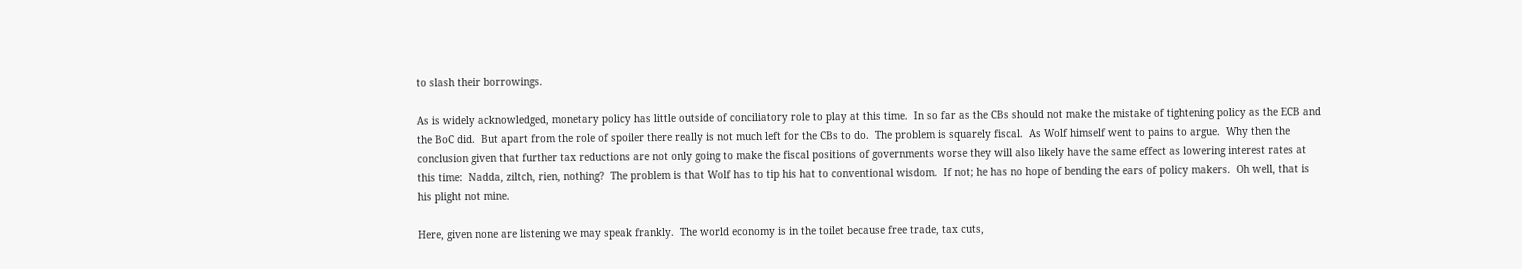to slash their borrowings.

As is widely acknowledged, monetary policy has little outside of conciliatory role to play at this time.  In so far as the CBs should not make the mistake of tightening policy as the ECB and the BoC did.  But apart from the role of spoiler there really is not much left for the CBs to do.  The problem is squarely fiscal.  As Wolf himself went to pains to argue.  Why then the conclusion given that further tax reductions are not only going to make the fiscal positions of governments worse they will also likely have the same effect as lowering interest rates at this time:  Nadda, ziltch, rien, nothing?  The problem is that Wolf has to tip his hat to conventional wisdom.  If not; he has no hope of bending the ears of policy makers.  Oh well, that is his plight not mine.

Here, given none are listening we may speak frankly.  The world economy is in the toilet because free trade, tax cuts,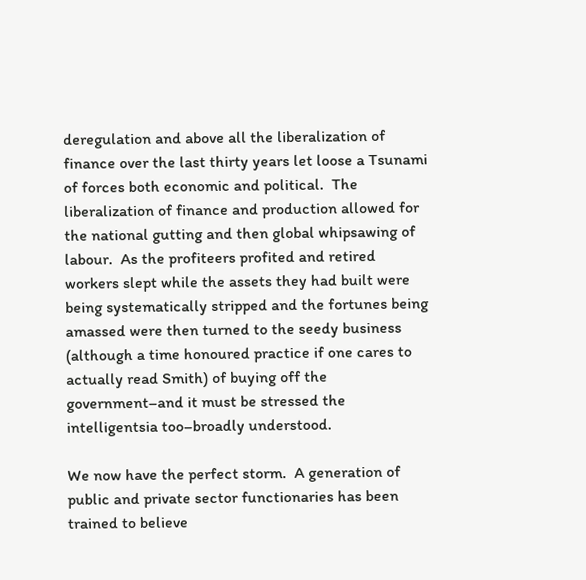deregulation and above all the liberalization of finance over the last thirty years let loose a Tsunami of forces both economic and political.  The liberalization of finance and production allowed for the national gutting and then global whipsawing of labour.  As the profiteers profited and retired workers slept while the assets they had built were being systematically stripped and the fortunes being amassed were then turned to the seedy business (although a time honoured practice if one cares to actually read Smith) of buying off the government–and it must be stressed the intelligentsia too–broadly understood.

We now have the perfect storm.  A generation of public and private sector functionaries has been trained to believe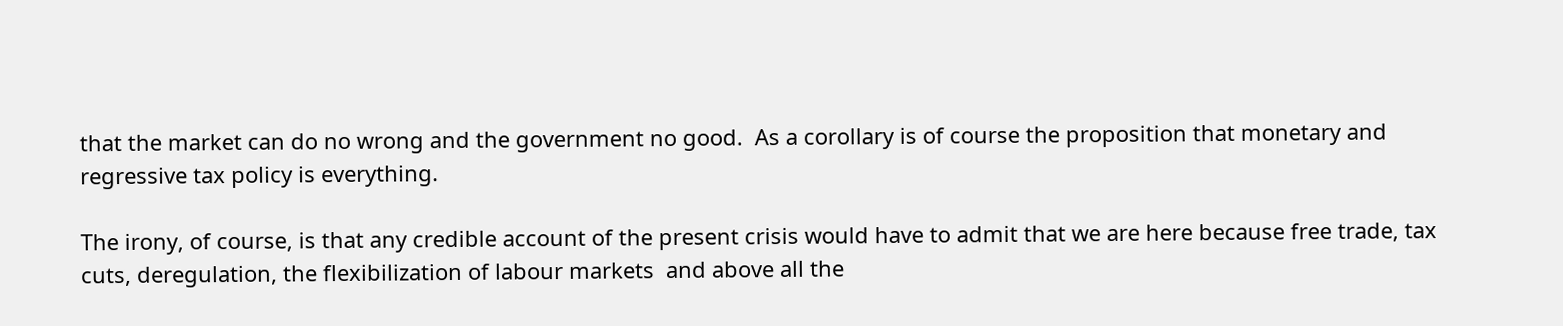that the market can do no wrong and the government no good.  As a corollary is of course the proposition that monetary and regressive tax policy is everything.

The irony, of course, is that any credible account of the present crisis would have to admit that we are here because free trade, tax cuts, deregulation, the flexibilization of labour markets  and above all the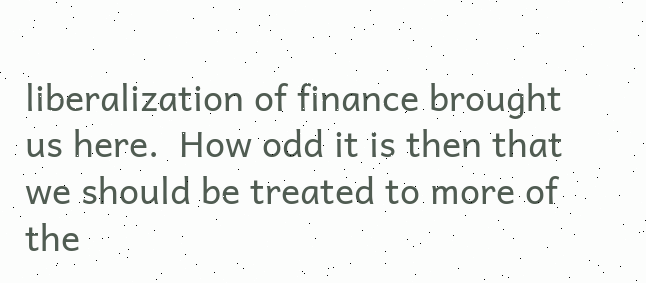liberalization of finance brought us here.  How odd it is then that we should be treated to more of  the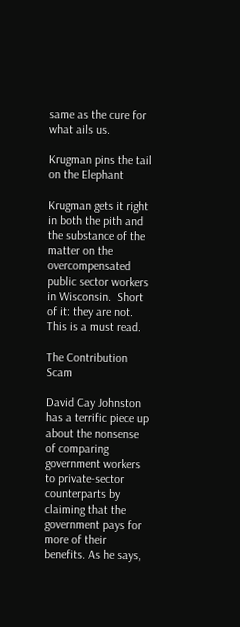same as the cure for what ails us.

Krugman pins the tail on the Elephant

Krugman gets it right in both the pith and the substance of the matter on the overcompensated public sector workers in Wisconsin.  Short of it: they are not.  This is a must read.

The Contribution Scam

David Cay Johnston has a terrific piece up about the nonsense of comparing government workers to private-sector counterparts by claiming that the government pays for more of their benefits. As he says,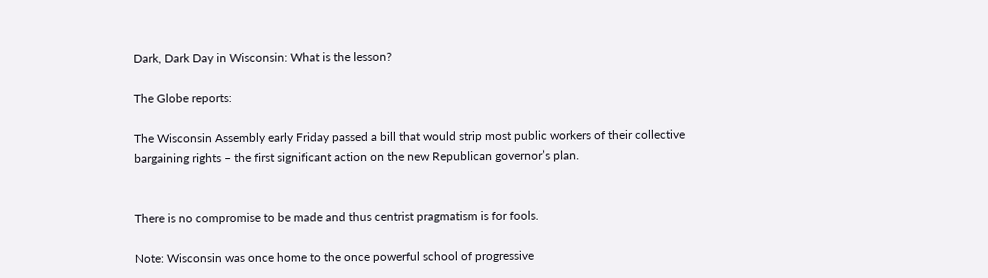Dark, Dark Day in Wisconsin: What is the lesson?

The Globe reports:

The Wisconsin Assembly early Friday passed a bill that would strip most public workers of their collective bargaining rights – the first significant action on the new Republican governor’s plan.


There is no compromise to be made and thus centrist pragmatism is for fools.

Note: Wisconsin was once home to the once powerful school of progressive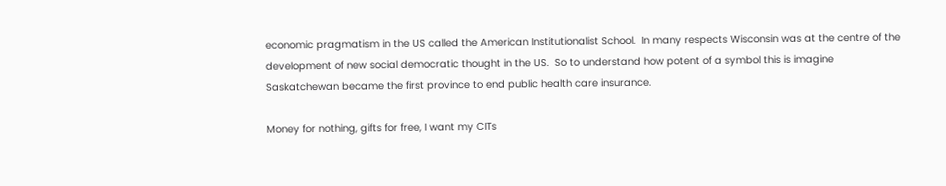economic pragmatism in the US called the American Institutionalist School.  In many respects Wisconsin was at the centre of the development of new social democratic thought in the US.  So to understand how potent of a symbol this is imagine Saskatchewan became the first province to end public health care insurance.

Money for nothing, gifts for free, I want my CITs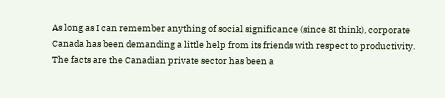As long as I can remember anything of social significance (since 8I think), corporate Canada has been demanding a little help from its friends with respect to productivity.  The facts are the Canadian private sector has been a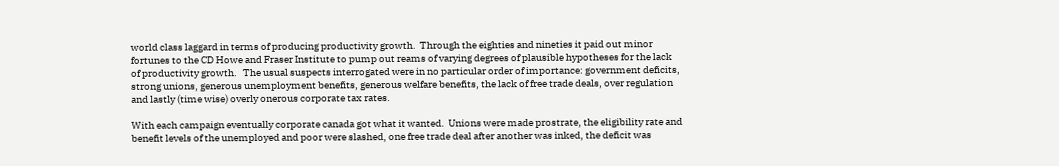world class laggard in terms of producing productivity growth.  Through the eighties and nineties it paid out minor fortunes to the CD Howe and Fraser Institute to pump out reams of varying degrees of plausible hypotheses for the lack of productivity growth.   The usual suspects interrogated were in no particular order of importance: government deficits, strong unions, generous unemployment benefits, generous welfare benefits, the lack of free trade deals, over regulation and lastly (time wise) overly onerous corporate tax rates.

With each campaign eventually corporate canada got what it wanted.  Unions were made prostrate, the eligibility rate and benefit levels of the unemployed and poor were slashed, one free trade deal after another was inked, the deficit was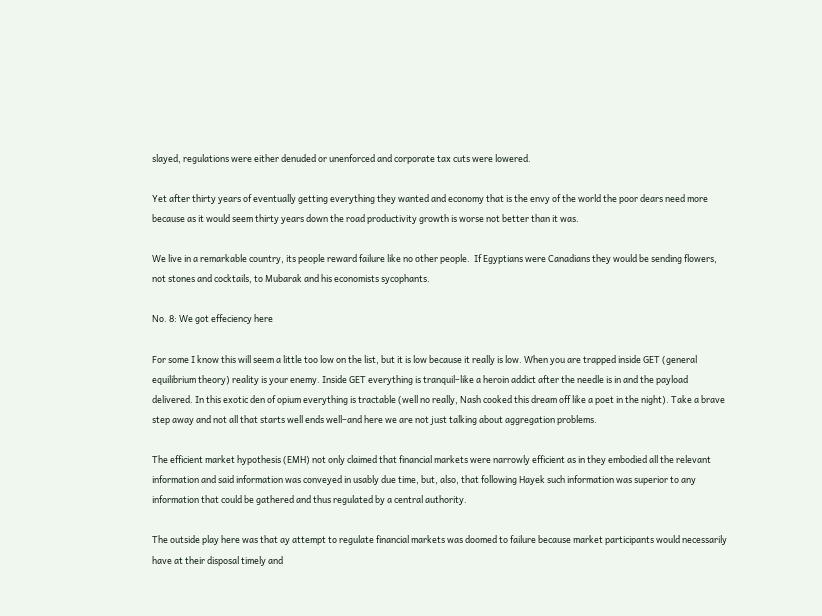slayed, regulations were either denuded or unenforced and corporate tax cuts were lowered.

Yet after thirty years of eventually getting everything they wanted and economy that is the envy of the world the poor dears need more because as it would seem thirty years down the road productivity growth is worse not better than it was.

We live in a remarkable country, its people reward failure like no other people.  If Egyptians were Canadians they would be sending flowers, not stones and cocktails, to Mubarak and his economists sycophants.

No. 8: We got effeciency here

For some I know this will seem a little too low on the list, but it is low because it really is low. When you are trapped inside GET (general equilibrium theory) reality is your enemy. Inside GET everything is tranquil–like a heroin addict after the needle is in and the payload delivered. In this exotic den of opium everything is tractable (well no really, Nash cooked this dream off like a poet in the night). Take a brave step away and not all that starts well ends well–and here we are not just talking about aggregation problems.

The efficient market hypothesis (EMH) not only claimed that financial markets were narrowly efficient as in they embodied all the relevant information and said information was conveyed in usably due time, but, also, that following Hayek such information was superior to any information that could be gathered and thus regulated by a central authority.

The outside play here was that ay attempt to regulate financial markets was doomed to failure because market participants would necessarily have at their disposal timely and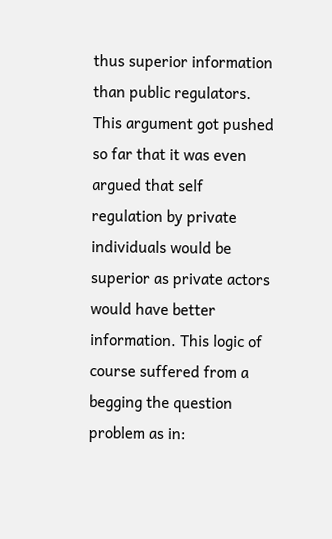thus superior information than public regulators. This argument got pushed so far that it was even argued that self regulation by private individuals would be superior as private actors would have better information. This logic of course suffered from a begging the question problem as in: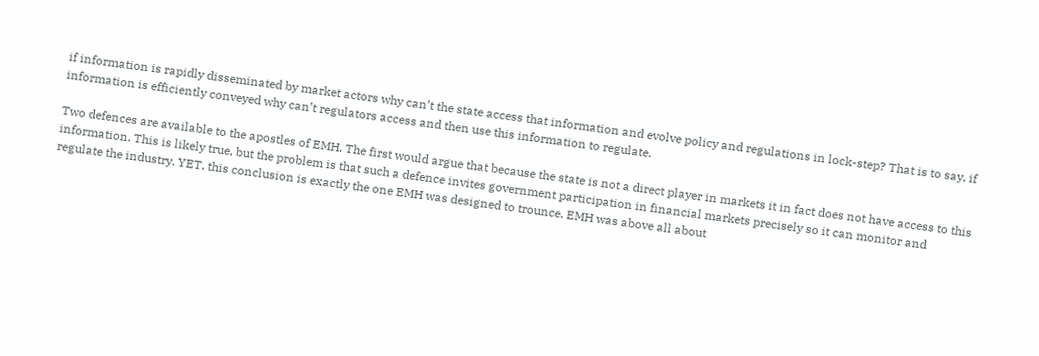if information is rapidly disseminated by market actors why can’t the state access that information and evolve policy and regulations in lock-step? That is to say, if information is efficiently conveyed why can’t regulators access and then use this information to regulate.

Two defences are available to the apostles of EMH. The first would argue that because the state is not a direct player in markets it in fact does not have access to this information. This is likely true, but the problem is that such a defence invites government participation in financial markets precisely so it can monitor and regulate the industry. YET, this conclusion is exactly the one EMH was designed to trounce. EMH was above all about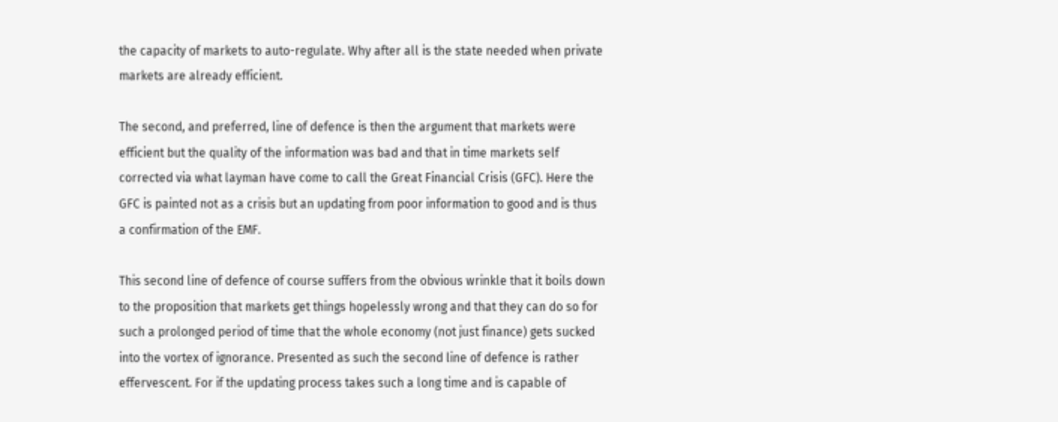the capacity of markets to auto-regulate. Why after all is the state needed when private markets are already efficient.

The second, and preferred, line of defence is then the argument that markets were efficient but the quality of the information was bad and that in time markets self corrected via what layman have come to call the Great Financial Crisis (GFC). Here the GFC is painted not as a crisis but an updating from poor information to good and is thus a confirmation of the EMF.

This second line of defence of course suffers from the obvious wrinkle that it boils down to the proposition that markets get things hopelessly wrong and that they can do so for such a prolonged period of time that the whole economy (not just finance) gets sucked into the vortex of ignorance. Presented as such the second line of defence is rather effervescent. For if the updating process takes such a long time and is capable of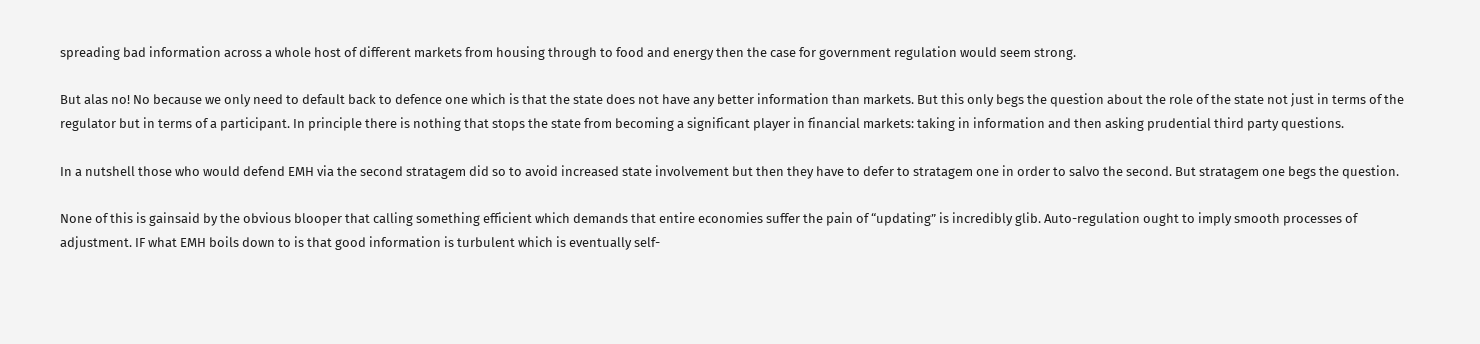spreading bad information across a whole host of different markets from housing through to food and energy then the case for government regulation would seem strong.

But alas no! No because we only need to default back to defence one which is that the state does not have any better information than markets. But this only begs the question about the role of the state not just in terms of the regulator but in terms of a participant. In principle there is nothing that stops the state from becoming a significant player in financial markets: taking in information and then asking prudential third party questions.

In a nutshell those who would defend EMH via the second stratagem did so to avoid increased state involvement but then they have to defer to stratagem one in order to salvo the second. But stratagem one begs the question.

None of this is gainsaid by the obvious blooper that calling something efficient which demands that entire economies suffer the pain of “updating” is incredibly glib. Auto-regulation ought to imply smooth processes of adjustment. IF what EMH boils down to is that good information is turbulent which is eventually self-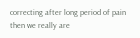correcting after long period of pain then we really are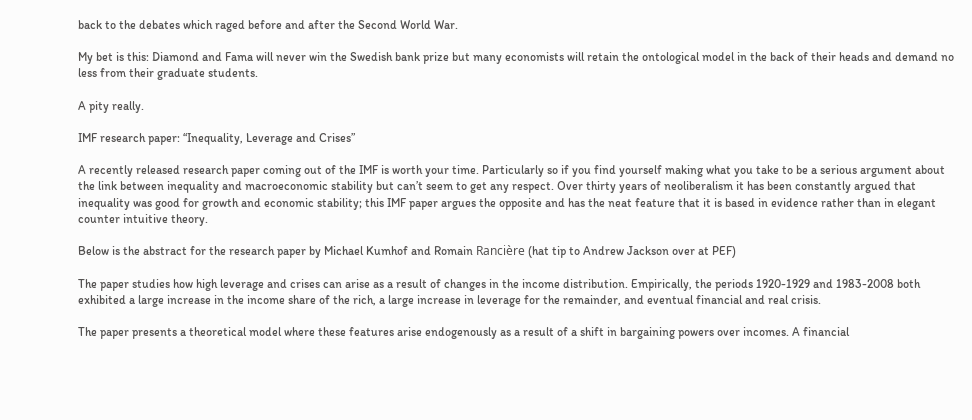back to the debates which raged before and after the Second World War.

My bet is this: Diamond and Fama will never win the Swedish bank prize but many economists will retain the ontological model in the back of their heads and demand no less from their graduate students.

A pity really.

IMF research paper: “Inequality, Leverage and Crises”

A recently released research paper coming out of the IMF is worth your time. Particularly so if you find yourself making what you take to be a serious argument about the link between inequality and macroeconomic stability but can’t seem to get any respect. Over thirty years of neoliberalism it has been constantly argued that inequality was good for growth and economic stability; this IMF paper argues the opposite and has the neat feature that it is based in evidence rather than in elegant counter intuitive theory.

Below is the abstract for the research paper by Michael Kumhof and Romain Rancière (hat tip to Andrew Jackson over at PEF)

The paper studies how high leverage and crises can arise as a result of changes in the income distribution. Empirically, the periods 1920-1929 and 1983-2008 both exhibited a large increase in the income share of the rich, a large increase in leverage for the remainder, and eventual financial and real crisis.

The paper presents a theoretical model where these features arise endogenously as a result of a shift in bargaining powers over incomes. A financial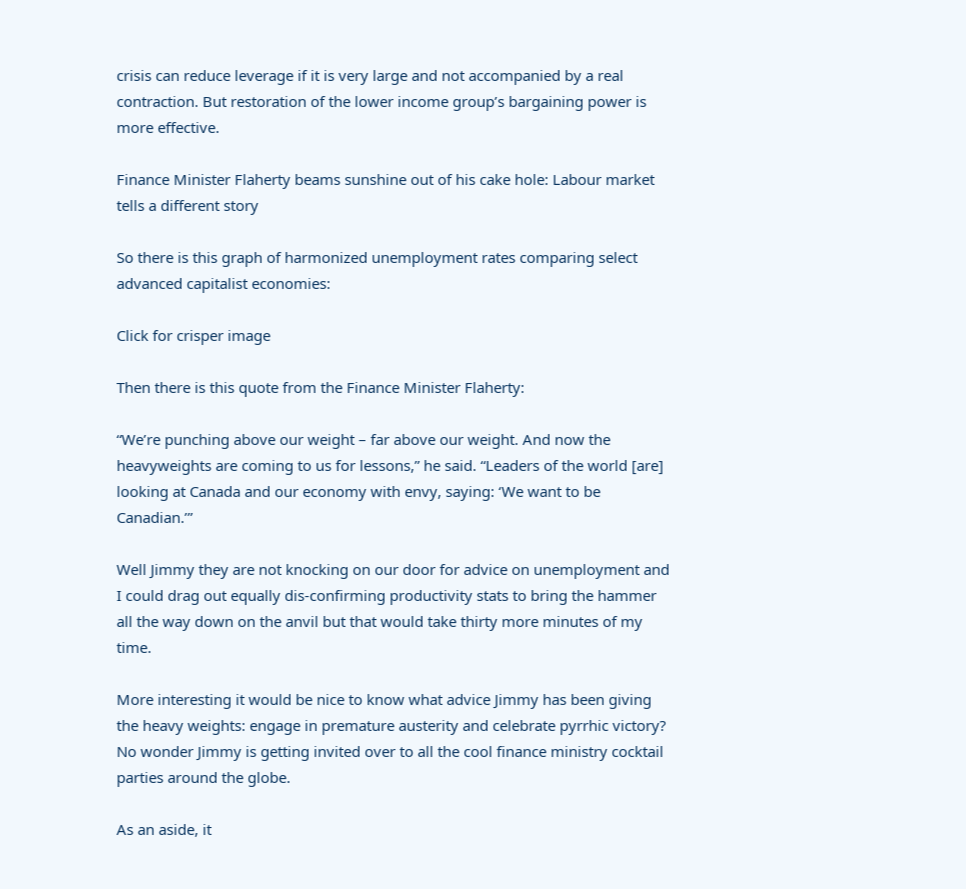crisis can reduce leverage if it is very large and not accompanied by a real contraction. But restoration of the lower income group’s bargaining power is more effective.

Finance Minister Flaherty beams sunshine out of his cake hole: Labour market tells a different story

So there is this graph of harmonized unemployment rates comparing select advanced capitalist economies:

Click for crisper image

Then there is this quote from the Finance Minister Flaherty:

“We’re punching above our weight – far above our weight. And now the heavyweights are coming to us for lessons,” he said. “Leaders of the world [are] looking at Canada and our economy with envy, saying: ‘We want to be Canadian.’”

Well Jimmy they are not knocking on our door for advice on unemployment and I could drag out equally dis-confirming productivity stats to bring the hammer all the way down on the anvil but that would take thirty more minutes of my time.

More interesting it would be nice to know what advice Jimmy has been giving the heavy weights: engage in premature austerity and celebrate pyrrhic victory? No wonder Jimmy is getting invited over to all the cool finance ministry cocktail parties around the globe.

As an aside, it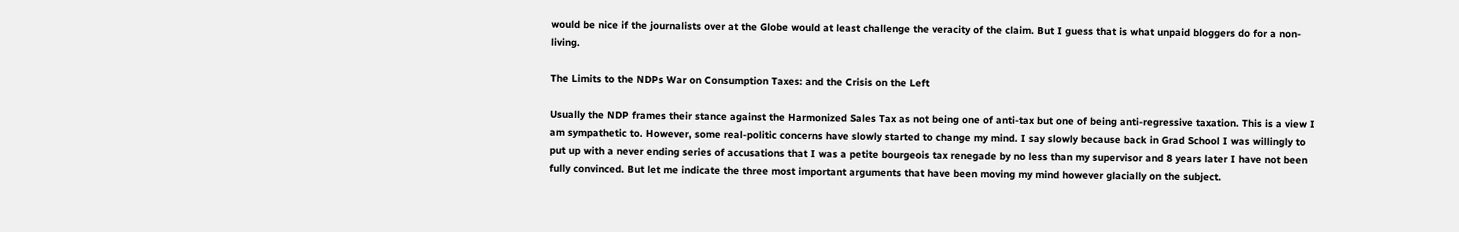would be nice if the journalists over at the Globe would at least challenge the veracity of the claim. But I guess that is what unpaid bloggers do for a non-living.

The Limits to the NDPs War on Consumption Taxes: and the Crisis on the Left

Usually the NDP frames their stance against the Harmonized Sales Tax as not being one of anti-tax but one of being anti-regressive taxation. This is a view I am sympathetic to. However, some real-politic concerns have slowly started to change my mind. I say slowly because back in Grad School I was willingly to put up with a never ending series of accusations that I was a petite bourgeois tax renegade by no less than my supervisor and 8 years later I have not been fully convinced. But let me indicate the three most important arguments that have been moving my mind however glacially on the subject.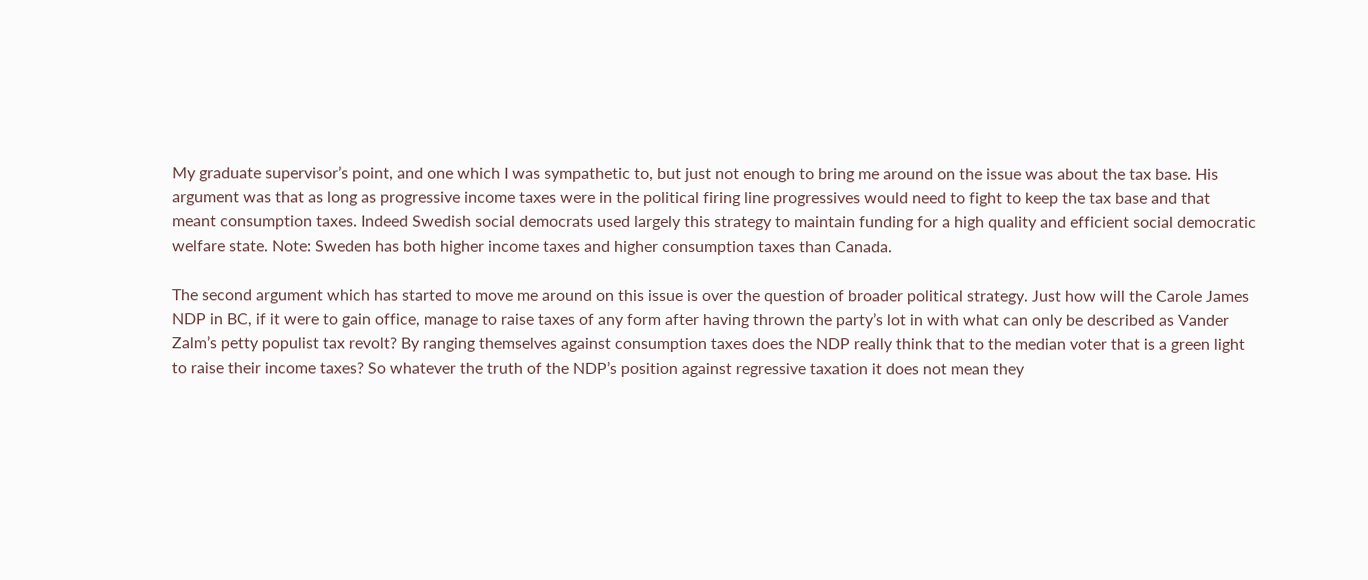My graduate supervisor’s point, and one which I was sympathetic to, but just not enough to bring me around on the issue was about the tax base. His argument was that as long as progressive income taxes were in the political firing line progressives would need to fight to keep the tax base and that meant consumption taxes. Indeed Swedish social democrats used largely this strategy to maintain funding for a high quality and efficient social democratic welfare state. Note: Sweden has both higher income taxes and higher consumption taxes than Canada.

The second argument which has started to move me around on this issue is over the question of broader political strategy. Just how will the Carole James NDP in BC, if it were to gain office, manage to raise taxes of any form after having thrown the party’s lot in with what can only be described as Vander Zalm’s petty populist tax revolt? By ranging themselves against consumption taxes does the NDP really think that to the median voter that is a green light to raise their income taxes? So whatever the truth of the NDP’s position against regressive taxation it does not mean they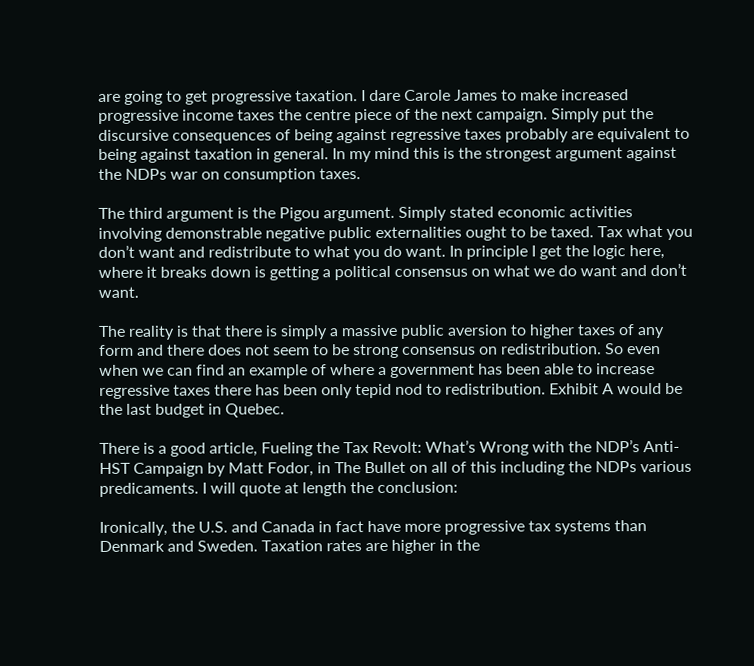are going to get progressive taxation. I dare Carole James to make increased progressive income taxes the centre piece of the next campaign. Simply put the discursive consequences of being against regressive taxes probably are equivalent to being against taxation in general. In my mind this is the strongest argument against the NDPs war on consumption taxes.

The third argument is the Pigou argument. Simply stated economic activities involving demonstrable negative public externalities ought to be taxed. Tax what you don’t want and redistribute to what you do want. In principle I get the logic here, where it breaks down is getting a political consensus on what we do want and don’t want.

The reality is that there is simply a massive public aversion to higher taxes of any form and there does not seem to be strong consensus on redistribution. So even when we can find an example of where a government has been able to increase regressive taxes there has been only tepid nod to redistribution. Exhibit A would be the last budget in Quebec.

There is a good article, Fueling the Tax Revolt: What’s Wrong with the NDP’s Anti-HST Campaign by Matt Fodor, in The Bullet on all of this including the NDPs various predicaments. I will quote at length the conclusion:

Ironically, the U.S. and Canada in fact have more progressive tax systems than Denmark and Sweden. Taxation rates are higher in the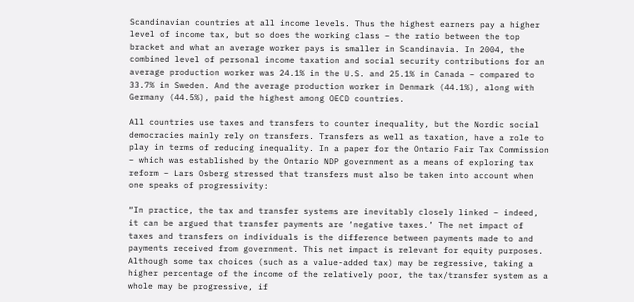Scandinavian countries at all income levels. Thus the highest earners pay a higher level of income tax, but so does the working class – the ratio between the top bracket and what an average worker pays is smaller in Scandinavia. In 2004, the combined level of personal income taxation and social security contributions for an average production worker was 24.1% in the U.S. and 25.1% in Canada – compared to 33.7% in Sweden. And the average production worker in Denmark (44.1%), along with Germany (44.5%), paid the highest among OECD countries.

All countries use taxes and transfers to counter inequality, but the Nordic social democracies mainly rely on transfers. Transfers as well as taxation, have a role to play in terms of reducing inequality. In a paper for the Ontario Fair Tax Commission – which was established by the Ontario NDP government as a means of exploring tax reform – Lars Osberg stressed that transfers must also be taken into account when one speaks of progressivity:

“In practice, the tax and transfer systems are inevitably closely linked – indeed, it can be argued that transfer payments are ‘negative taxes.’ The net impact of taxes and transfers on individuals is the difference between payments made to and payments received from government. This net impact is relevant for equity purposes. Although some tax choices (such as a value-added tax) may be regressive, taking a higher percentage of the income of the relatively poor, the tax/transfer system as a whole may be progressive, if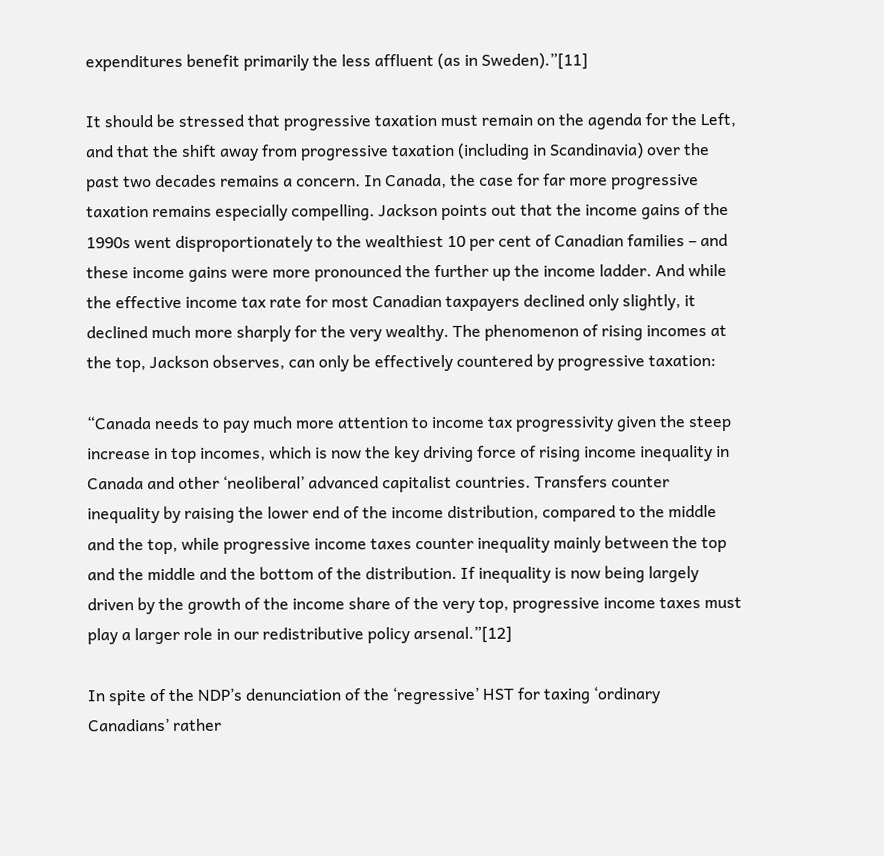expenditures benefit primarily the less affluent (as in Sweden).”[11]

It should be stressed that progressive taxation must remain on the agenda for the Left, and that the shift away from progressive taxation (including in Scandinavia) over the past two decades remains a concern. In Canada, the case for far more progressive taxation remains especially compelling. Jackson points out that the income gains of the 1990s went disproportionately to the wealthiest 10 per cent of Canadian families – and these income gains were more pronounced the further up the income ladder. And while the effective income tax rate for most Canadian taxpayers declined only slightly, it declined much more sharply for the very wealthy. The phenomenon of rising incomes at the top, Jackson observes, can only be effectively countered by progressive taxation:

“Canada needs to pay much more attention to income tax progressivity given the steep increase in top incomes, which is now the key driving force of rising income inequality in Canada and other ‘neoliberal’ advanced capitalist countries. Transfers counter inequality by raising the lower end of the income distribution, compared to the middle and the top, while progressive income taxes counter inequality mainly between the top and the middle and the bottom of the distribution. If inequality is now being largely driven by the growth of the income share of the very top, progressive income taxes must play a larger role in our redistributive policy arsenal.”[12]

In spite of the NDP’s denunciation of the ‘regressive’ HST for taxing ‘ordinary Canadians’ rather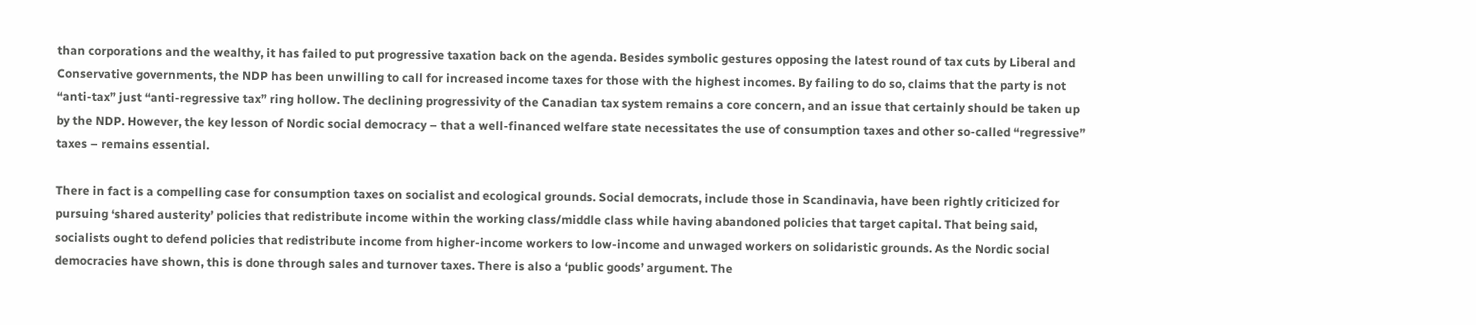than corporations and the wealthy, it has failed to put progressive taxation back on the agenda. Besides symbolic gestures opposing the latest round of tax cuts by Liberal and Conservative governments, the NDP has been unwilling to call for increased income taxes for those with the highest incomes. By failing to do so, claims that the party is not “anti-tax” just “anti-regressive tax” ring hollow. The declining progressivity of the Canadian tax system remains a core concern, and an issue that certainly should be taken up by the NDP. However, the key lesson of Nordic social democracy – that a well-financed welfare state necessitates the use of consumption taxes and other so-called “regressive” taxes – remains essential.

There in fact is a compelling case for consumption taxes on socialist and ecological grounds. Social democrats, include those in Scandinavia, have been rightly criticized for pursuing ‘shared austerity’ policies that redistribute income within the working class/middle class while having abandoned policies that target capital. That being said, socialists ought to defend policies that redistribute income from higher-income workers to low-income and unwaged workers on solidaristic grounds. As the Nordic social democracies have shown, this is done through sales and turnover taxes. There is also a ‘public goods’ argument. The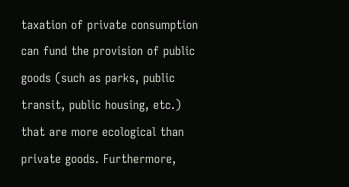taxation of private consumption can fund the provision of public goods (such as parks, public transit, public housing, etc.) that are more ecological than private goods. Furthermore,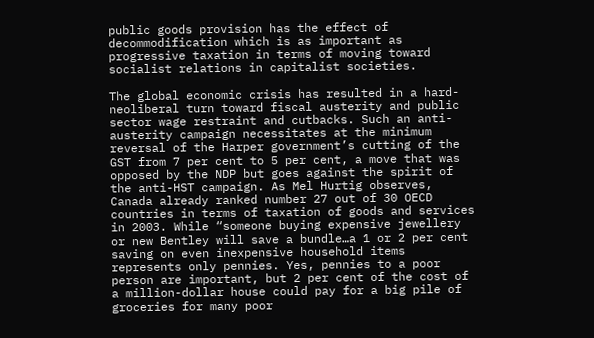public goods provision has the effect of decommodification which is as important as progressive taxation in terms of moving toward socialist relations in capitalist societies.

The global economic crisis has resulted in a hard-neoliberal turn toward fiscal austerity and public sector wage restraint and cutbacks. Such an anti-austerity campaign necessitates at the minimum reversal of the Harper government’s cutting of the GST from 7 per cent to 5 per cent, a move that was opposed by the NDP but goes against the spirit of the anti-HST campaign. As Mel Hurtig observes, Canada already ranked number 27 out of 30 OECD countries in terms of taxation of goods and services in 2003. While “someone buying expensive jewellery or new Bentley will save a bundle…a 1 or 2 per cent saving on even inexpensive household items represents only pennies. Yes, pennies to a poor person are important, but 2 per cent of the cost of a million-dollar house could pay for a big pile of groceries for many poor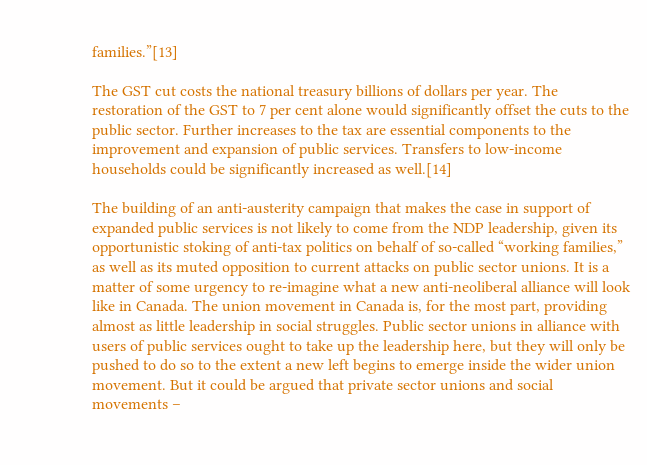families.”[13]

The GST cut costs the national treasury billions of dollars per year. The restoration of the GST to 7 per cent alone would significantly offset the cuts to the public sector. Further increases to the tax are essential components to the improvement and expansion of public services. Transfers to low-income households could be significantly increased as well.[14]

The building of an anti-austerity campaign that makes the case in support of expanded public services is not likely to come from the NDP leadership, given its opportunistic stoking of anti-tax politics on behalf of so-called “working families,” as well as its muted opposition to current attacks on public sector unions. It is a matter of some urgency to re-imagine what a new anti-neoliberal alliance will look like in Canada. The union movement in Canada is, for the most part, providing almost as little leadership in social struggles. Public sector unions in alliance with users of public services ought to take up the leadership here, but they will only be pushed to do so to the extent a new left begins to emerge inside the wider union movement. But it could be argued that private sector unions and social movements –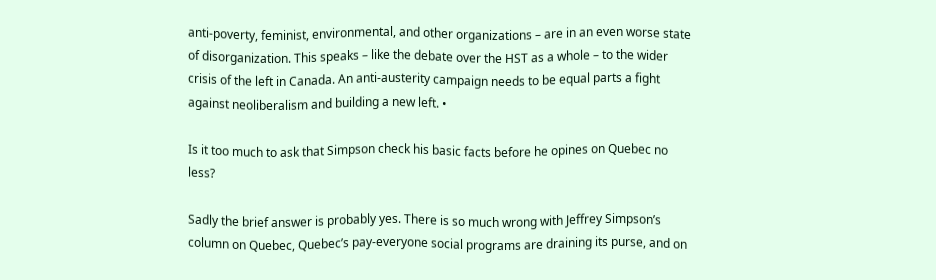anti-poverty, feminist, environmental, and other organizations – are in an even worse state of disorganization. This speaks – like the debate over the HST as a whole – to the wider crisis of the left in Canada. An anti-austerity campaign needs to be equal parts a fight against neoliberalism and building a new left. •

Is it too much to ask that Simpson check his basic facts before he opines on Quebec no less?

Sadly the brief answer is probably yes. There is so much wrong with Jeffrey Simpson’s column on Quebec, Quebec’s pay-everyone social programs are draining its purse, and on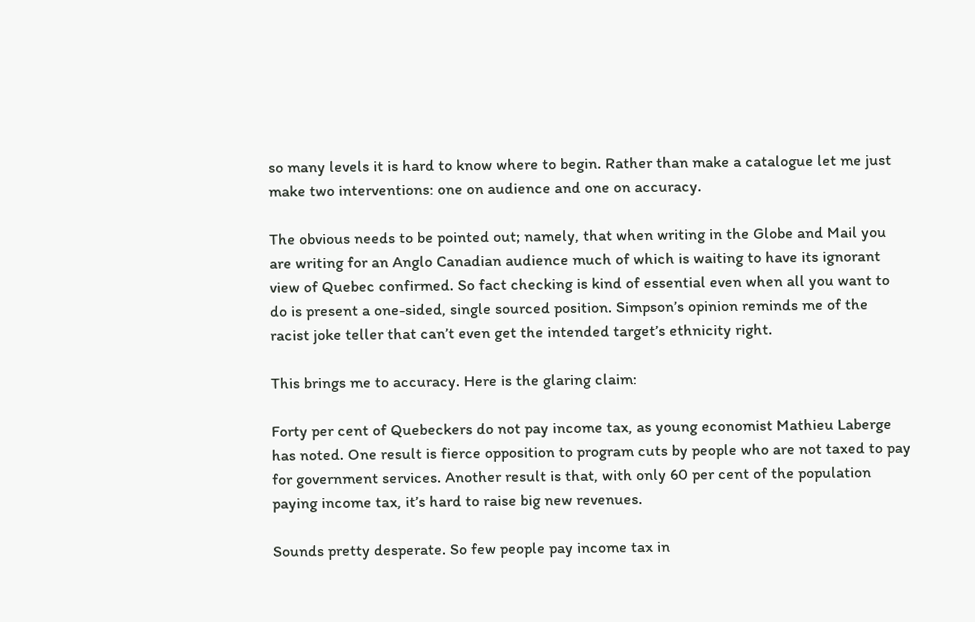so many levels it is hard to know where to begin. Rather than make a catalogue let me just make two interventions: one on audience and one on accuracy.

The obvious needs to be pointed out; namely, that when writing in the Globe and Mail you are writing for an Anglo Canadian audience much of which is waiting to have its ignorant view of Quebec confirmed. So fact checking is kind of essential even when all you want to do is present a one-sided, single sourced position. Simpson’s opinion reminds me of the racist joke teller that can’t even get the intended target’s ethnicity right.

This brings me to accuracy. Here is the glaring claim:

Forty per cent of Quebeckers do not pay income tax, as young economist Mathieu Laberge has noted. One result is fierce opposition to program cuts by people who are not taxed to pay for government services. Another result is that, with only 60 per cent of the population paying income tax, it’s hard to raise big new revenues.

Sounds pretty desperate. So few people pay income tax in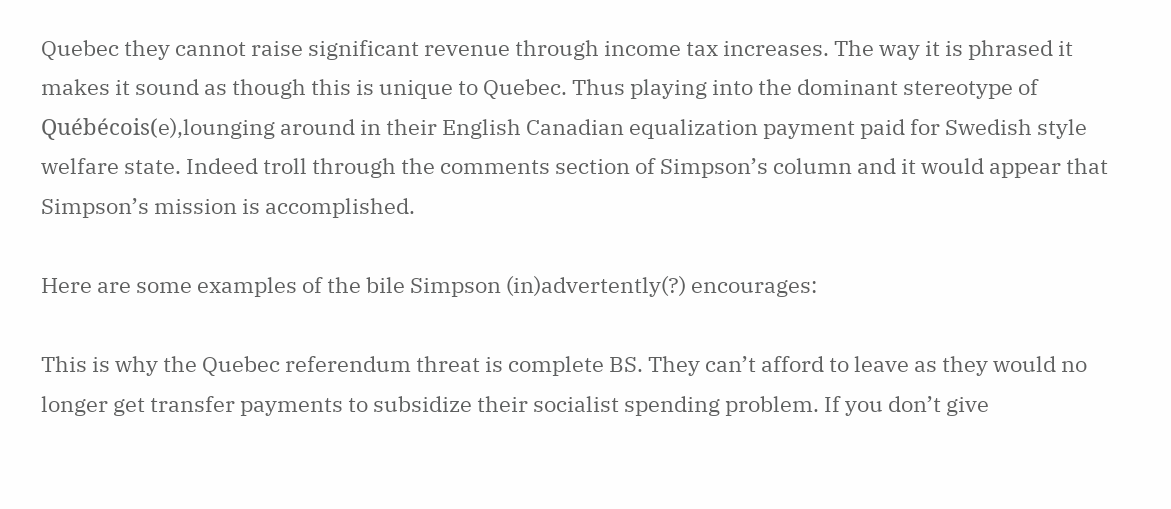Quebec they cannot raise significant revenue through income tax increases. The way it is phrased it makes it sound as though this is unique to Quebec. Thus playing into the dominant stereotype of Québécois(e),lounging around in their English Canadian equalization payment paid for Swedish style welfare state. Indeed troll through the comments section of Simpson’s column and it would appear that Simpson’s mission is accomplished.

Here are some examples of the bile Simpson (in)advertently(?) encourages:

This is why the Quebec referendum threat is complete BS. They can’t afford to leave as they would no longer get transfer payments to subsidize their socialist spending problem. If you don’t give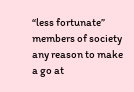“less fortunate” members of society any reason to make a go at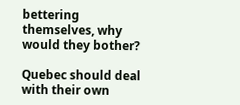bettering themselves, why would they bother?

Quebec should deal with their own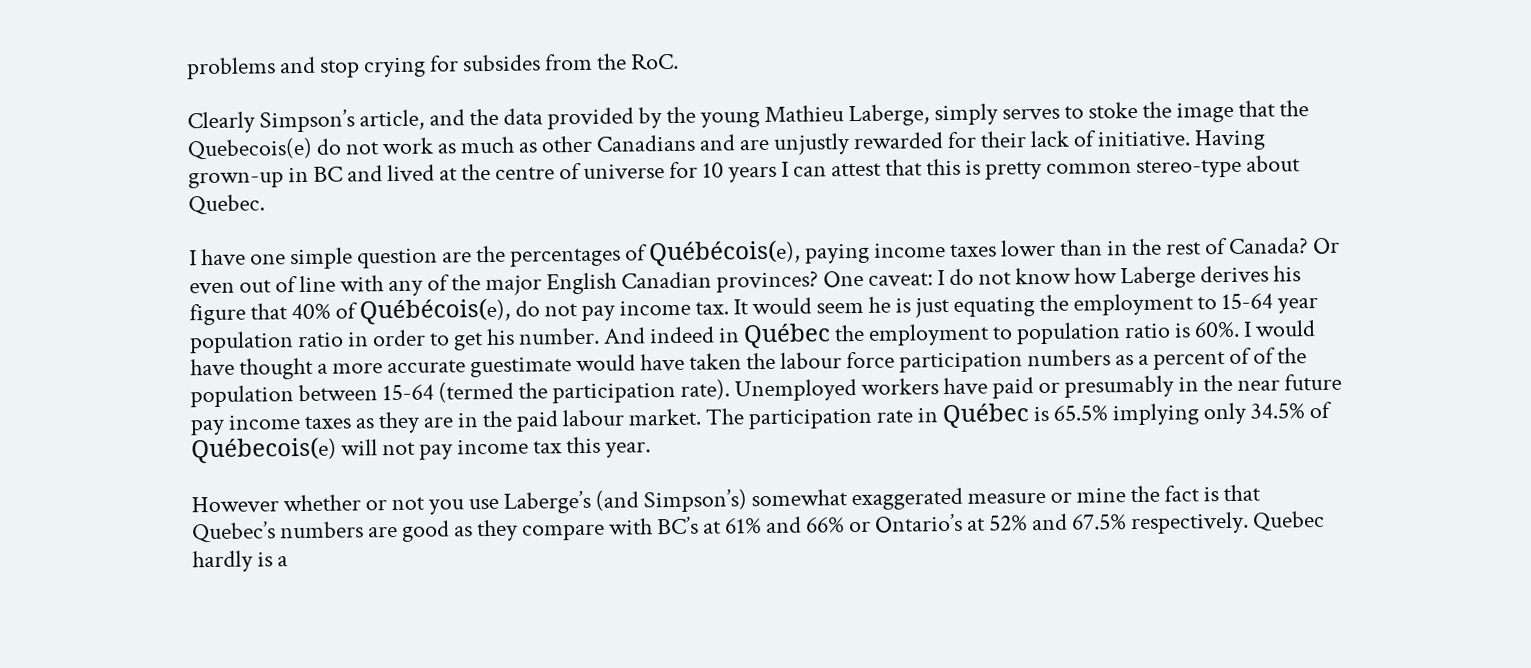problems and stop crying for subsides from the RoC.

Clearly Simpson’s article, and the data provided by the young Mathieu Laberge, simply serves to stoke the image that the Quebecois(e) do not work as much as other Canadians and are unjustly rewarded for their lack of initiative. Having grown-up in BC and lived at the centre of universe for 10 years I can attest that this is pretty common stereo-type about Quebec.

I have one simple question are the percentages of Québécois(e), paying income taxes lower than in the rest of Canada? Or even out of line with any of the major English Canadian provinces? One caveat: I do not know how Laberge derives his figure that 40% of Québécois(e), do not pay income tax. It would seem he is just equating the employment to 15-64 year population ratio in order to get his number. And indeed in Québec the employment to population ratio is 60%. I would have thought a more accurate guestimate would have taken the labour force participation numbers as a percent of of the population between 15-64 (termed the participation rate). Unemployed workers have paid or presumably in the near future pay income taxes as they are in the paid labour market. The participation rate in Québec is 65.5% implying only 34.5% of Québecois(e) will not pay income tax this year.

However whether or not you use Laberge’s (and Simpson’s) somewhat exaggerated measure or mine the fact is that Quebec’s numbers are good as they compare with BC’s at 61% and 66% or Ontario’s at 52% and 67.5% respectively. Quebec hardly is a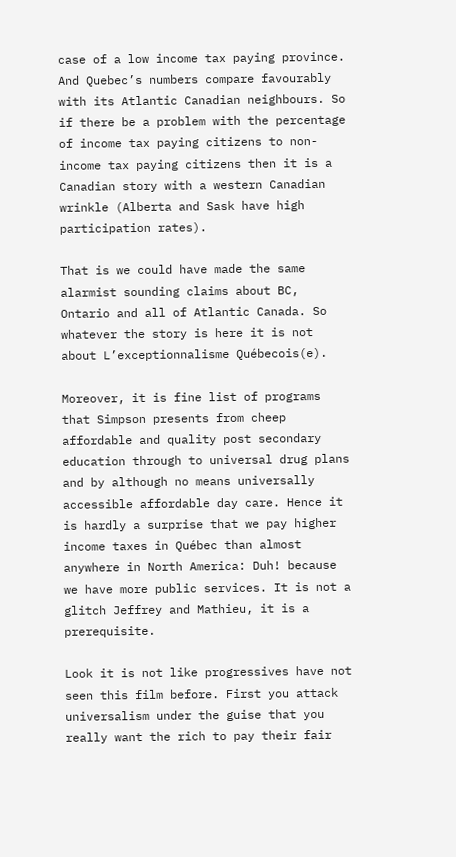case of a low income tax paying province. And Quebec’s numbers compare favourably with its Atlantic Canadian neighbours. So if there be a problem with the percentage of income tax paying citizens to non-income tax paying citizens then it is a Canadian story with a western Canadian wrinkle (Alberta and Sask have high participation rates).

That is we could have made the same alarmist sounding claims about BC, Ontario and all of Atlantic Canada. So whatever the story is here it is not about L’exceptionnalisme Québecois(e).

Moreover, it is fine list of programs that Simpson presents from cheep affordable and quality post secondary education through to universal drug plans and by although no means universally accessible affordable day care. Hence it is hardly a surprise that we pay higher income taxes in Québec than almost anywhere in North America: Duh! because we have more public services. It is not a glitch Jeffrey and Mathieu, it is a prerequisite.

Look it is not like progressives have not seen this film before. First you attack universalism under the guise that you really want the rich to pay their fair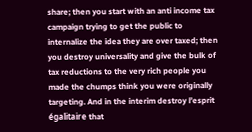share; then you start with an anti income tax campaign trying to get the public to internalize the idea they are over taxed; then you destroy universality and give the bulk of tax reductions to the very rich people you made the chumps think you were originally targeting. And in the interim destroy l’esprit égalitaire that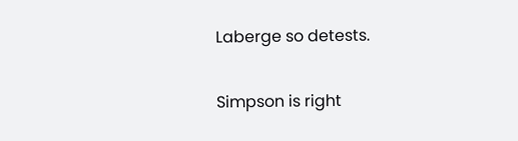Laberge so detests.

Simpson is right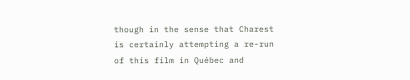though in the sense that Charest is certainly attempting a re-run of this film in Québec and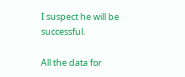I suspect he will be successful.

All the data for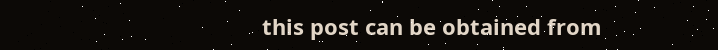this post can be obtained from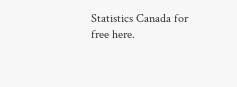Statistics Canada for free here.